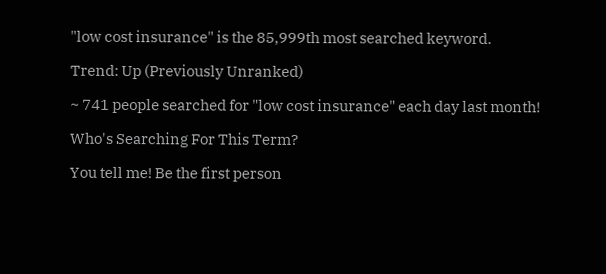"low cost insurance" is the 85,999th most searched keyword.

Trend: Up (Previously Unranked)

~ 741 people searched for "low cost insurance" each day last month!

Who's Searching For This Term?

You tell me! Be the first person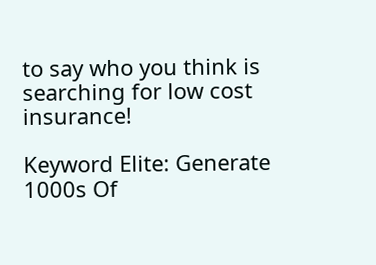to say who you think is searching for low cost insurance!

Keyword Elite: Generate 1000s Of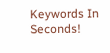Keywords In Seconds!